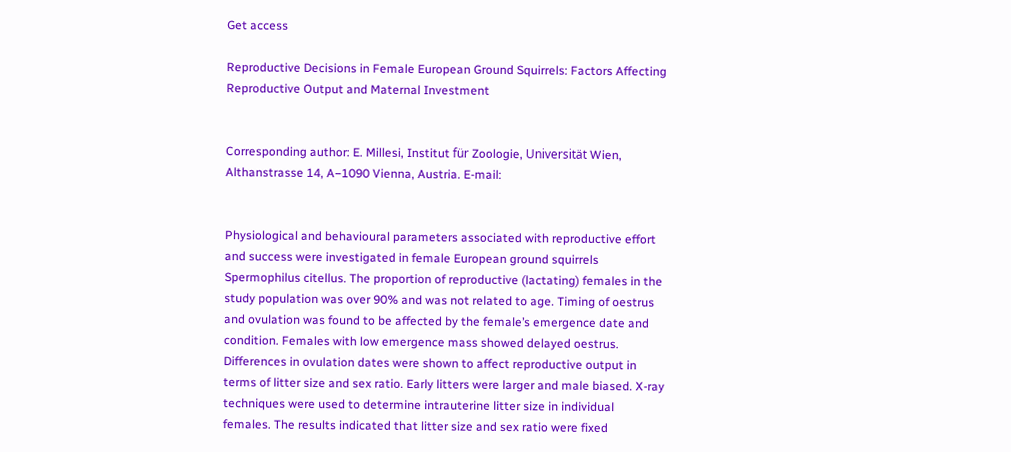Get access

Reproductive Decisions in Female European Ground Squirrels: Factors Affecting Reproductive Output and Maternal Investment


Corresponding author: E. Millesi, Institut für Zoologie, Universität Wien, Althanstrasse 14, A−1090 Vienna, Austria. E-mail:


Physiological and behavioural parameters associated with reproductive effort and success were investigated in female European ground squirrels Spermophilus citellus. The proportion of reproductive (lactating) females in the study population was over 90% and was not related to age. Timing of oestrus and ovulation was found to be affected by the female’s emergence date and condition. Females with low emergence mass showed delayed oestrus. Differences in ovulation dates were shown to affect reproductive output in terms of litter size and sex ratio. Early litters were larger and male biased. X-ray techniques were used to determine intrauterine litter size in individual females. The results indicated that litter size and sex ratio were fixed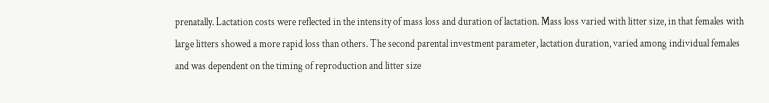prenatally. Lactation costs were reflected in the intensity of mass loss and duration of lactation. Mass loss varied with litter size, in that females with large litters showed a more rapid loss than others. The second parental investment parameter, lactation duration, varied among individual females and was dependent on the timing of reproduction and litter size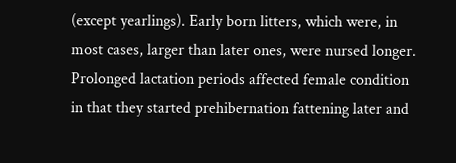(except yearlings). Early born litters, which were, in most cases, larger than later ones, were nursed longer. Prolonged lactation periods affected female condition in that they started prehibernation fattening later and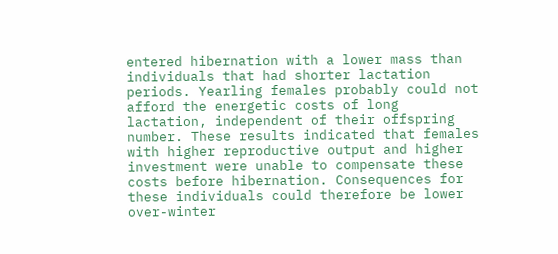entered hibernation with a lower mass than individuals that had shorter lactation periods. Yearling females probably could not afford the energetic costs of long lactation, independent of their offspring number. These results indicated that females with higher reproductive output and higher investment were unable to compensate these costs before hibernation. Consequences for these individuals could therefore be lower over-winter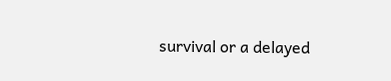survival or a delayed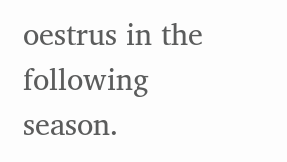oestrus in the following season.